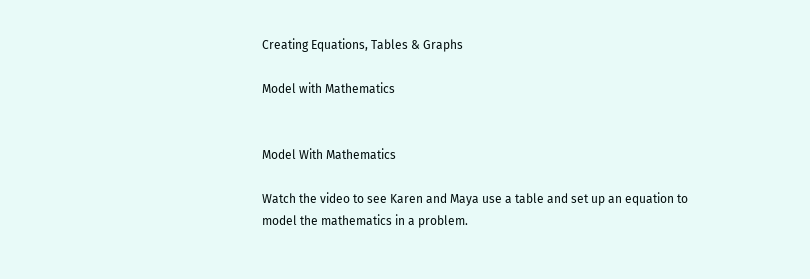Creating Equations, Tables & Graphs

Model with Mathematics


Model With Mathematics

Watch the video to see Karen and Maya use a table and set up an equation to model the mathematics in a problem.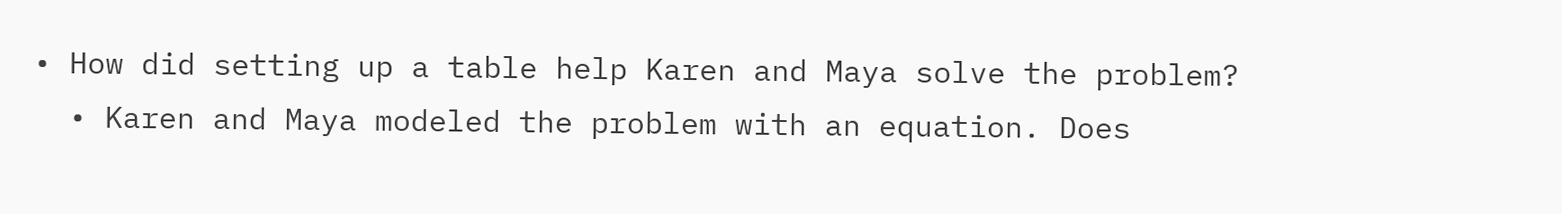• How did setting up a table help Karen and Maya solve the problem?
  • Karen and Maya modeled the problem with an equation. Does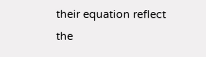their equation reflect the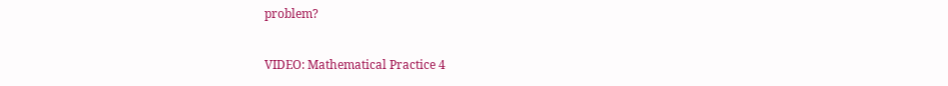problem?

VIDEO: Mathematical Practice 4